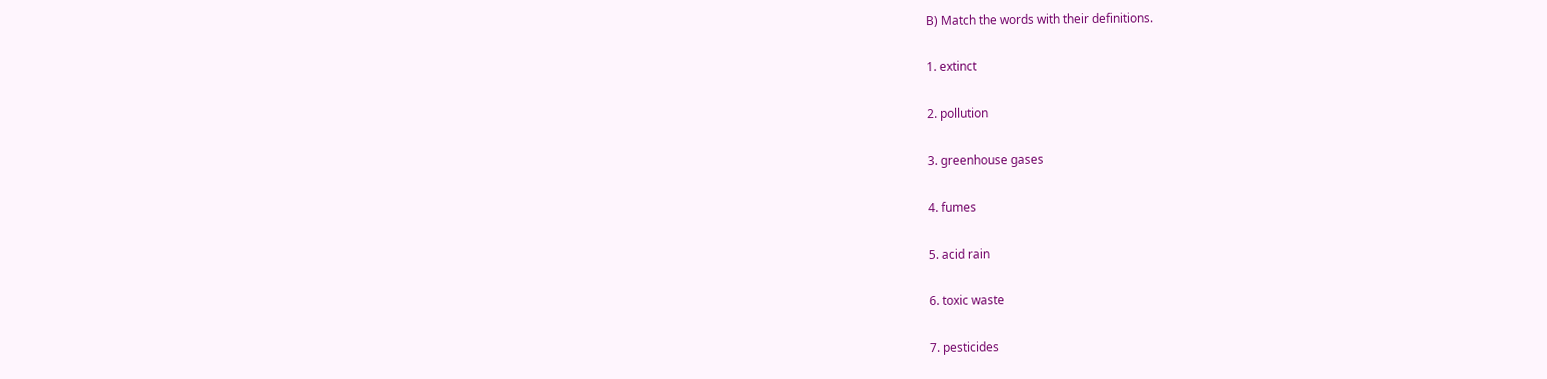B) Match the words with their definitions.

1. extinct

2. pollution

3. greenhouse gases

4. fumes

5. acid rain

6. toxic waste

7. pesticides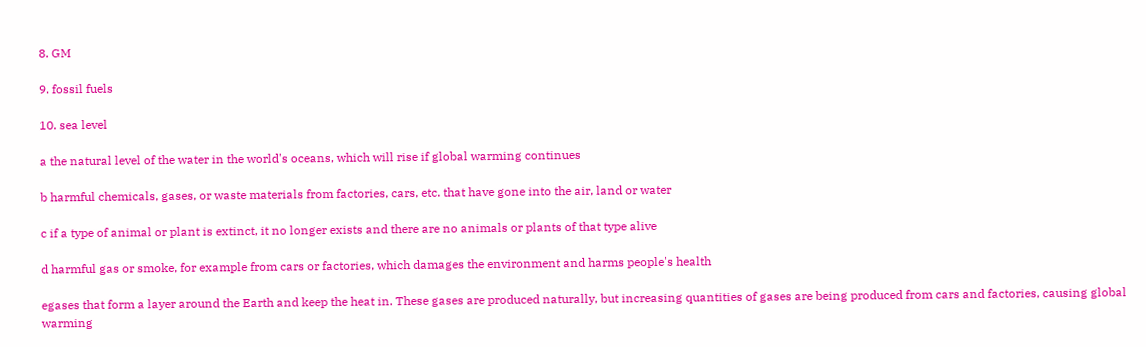8. GM

9. fossil fuels

10. sea level

a the natural level of the water in the world's oceans, which will rise if global warming continues

b harmful chemicals, gases, or waste materials from factories, cars, etc. that have gone into the air, land or water

c if a type of animal or plant is extinct, it no longer exists and there are no animals or plants of that type alive

d harmful gas or smoke, for example from cars or factories, which damages the environment and harms people's health

egases that form a layer around the Earth and keep the heat in. These gases are produced naturally, but increasing quantities of gases are being produced from cars and factories, causing global warming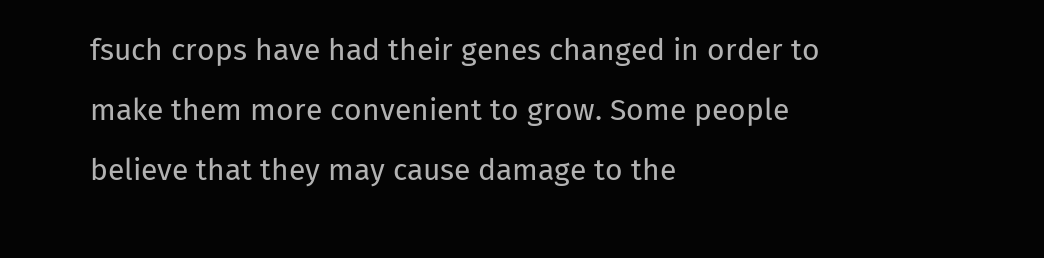fsuch crops have had their genes changed in order to make them more convenient to grow. Some people believe that they may cause damage to the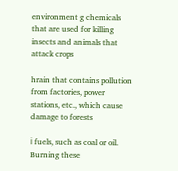environment g chemicals that are used for killing insects and animals that attack crops

hrain that contains pollution from factories, power stations, etc., which cause damage to forests

і fuels, such as coal or oil. Burning these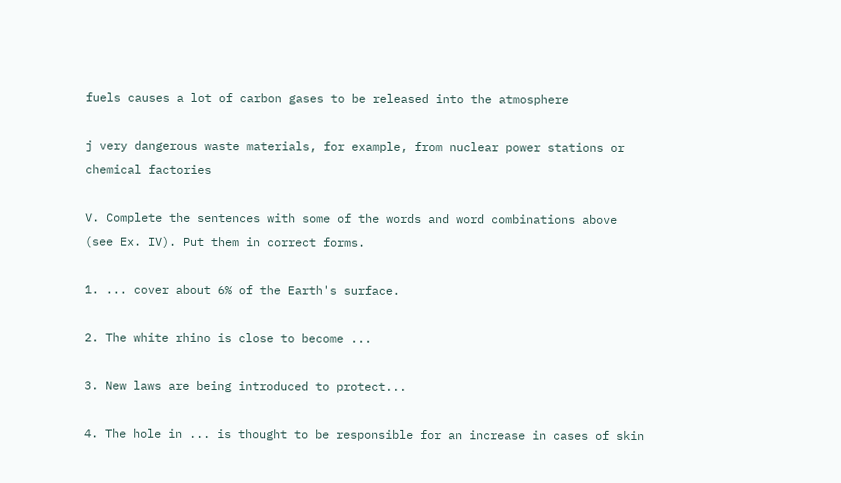fuels causes a lot of carbon gases to be released into the atmosphere

j very dangerous waste materials, for example, from nuclear power stations or chemical factories

V. Complete the sentences with some of the words and word combinations above (see Ex. IV). Put them in correct forms.

1. ... cover about 6% of the Earth's surface.

2. The white rhino is close to become ...

3. New laws are being introduced to protect...

4. The hole in ... is thought to be responsible for an increase in cases of skin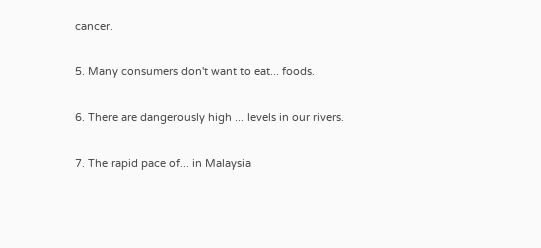cancer.

5. Many consumers don't want to eat... foods.

6. There are dangerously high ... levels in our rivers.

7. The rapid pace of... in Malaysia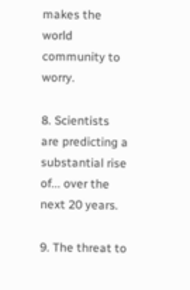makes the world community to worry.

8. Scientists are predicting a substantial rise of... over the next 20 years.

9. The threat to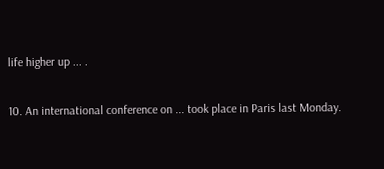life higher up ... .

10. An international conference on ... took place in Paris last Monday.